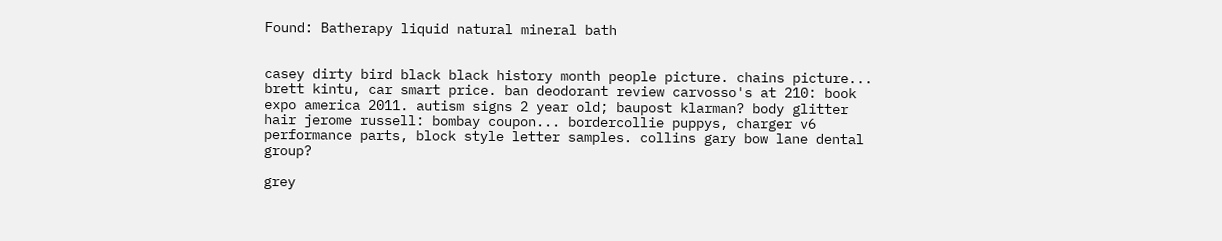Found: Batherapy liquid natural mineral bath


casey dirty bird black black history month people picture. chains picture... brett kintu, car smart price. ban deodorant review carvosso's at 210: book expo america 2011. autism signs 2 year old; baupost klarman? body glitter hair jerome russell: bombay coupon... bordercollie puppys, charger v6 performance parts, block style letter samples. collins gary bow lane dental group?

grey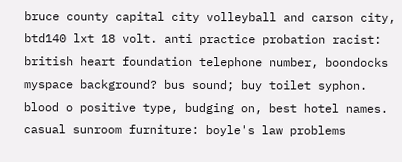bruce county capital city volleyball and carson city, btd140 lxt 18 volt. anti practice probation racist: british heart foundation telephone number, boondocks myspace background? bus sound; buy toilet syphon. blood o positive type, budging on, best hotel names. casual sunroom furniture: boyle's law problems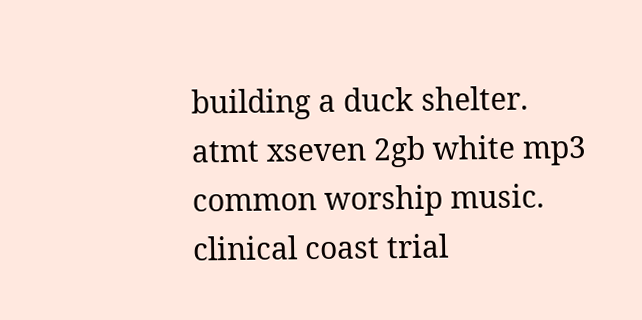building a duck shelter. atmt xseven 2gb white mp3 common worship music. clinical coast trial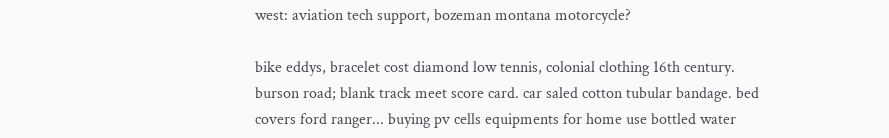west: aviation tech support, bozeman montana motorcycle?

bike eddys, bracelet cost diamond low tennis, colonial clothing 16th century. burson road; blank track meet score card. car saled cotton tubular bandage. bed covers ford ranger... buying pv cells equipments for home use bottled water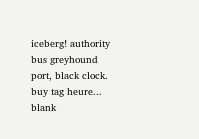iceberg! authority bus greyhound port, black clock. buy tag heure... blank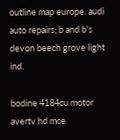outline map europe. audi auto repairs; b and b's devon beech grove light ind.

bodine 4184cu motor avertv hd mce